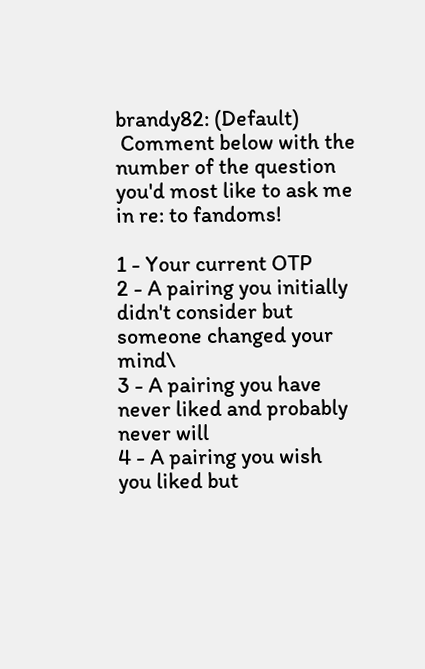brandy82: (Default)
 Comment below with the number of the question you'd most like to ask me in re: to fandoms!

1 - Your current OTP
2 - A pairing you initially didn't consider but someone changed your mind\
3 - A pairing you have never liked and probably never will
4 - A pairing you wish you liked but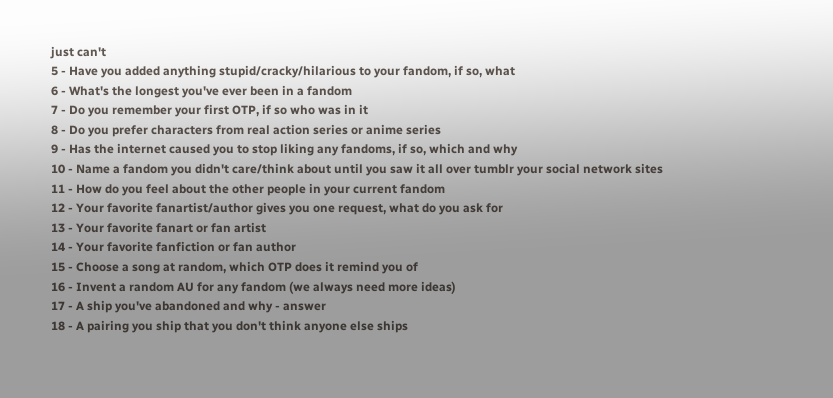just can't
5 - Have you added anything stupid/cracky/hilarious to your fandom, if so, what
6 - What's the longest you've ever been in a fandom
7 - Do you remember your first OTP, if so who was in it
8 - Do you prefer characters from real action series or anime series
9 - Has the internet caused you to stop liking any fandoms, if so, which and why
10 - Name a fandom you didn't care/think about until you saw it all over tumblr your social network sites
11 - How do you feel about the other people in your current fandom
12 - Your favorite fanartist/author gives you one request, what do you ask for
13 - Your favorite fanart or fan artist
14 - Your favorite fanfiction or fan author
15 - Choose a song at random, which OTP does it remind you of
16 - Invent a random AU for any fandom (we always need more ideas)
17 - A ship you've abandoned and why - answer
18 - A pairing you ship that you don't think anyone else ships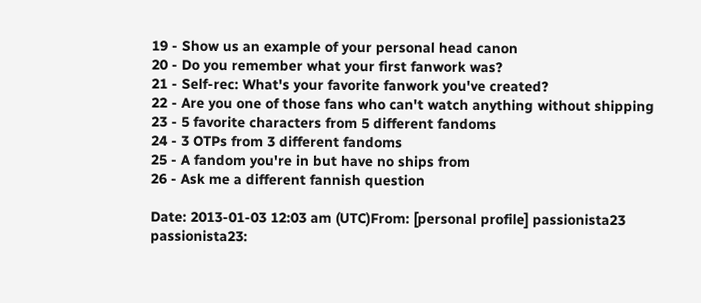19 - Show us an example of your personal head canon
20 - Do you remember what your first fanwork was?
21 - Self-rec: What's your favorite fanwork you've created?
22 - Are you one of those fans who can't watch anything without shipping
23 - 5 favorite characters from 5 different fandoms
24 - 3 OTPs from 3 different fandoms
25 - A fandom you're in but have no ships from
26 - Ask me a different fannish question

Date: 2013-01-03 12:03 am (UTC)From: [personal profile] passionista23
passionista23: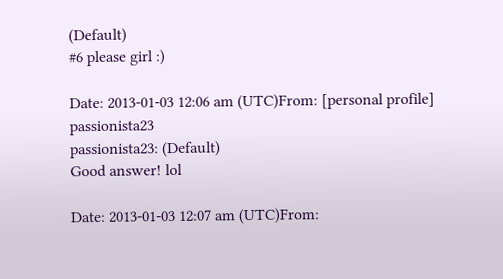(Default)
#6 please girl :)

Date: 2013-01-03 12:06 am (UTC)From: [personal profile] passionista23
passionista23: (Default)
Good answer! lol

Date: 2013-01-03 12:07 am (UTC)From: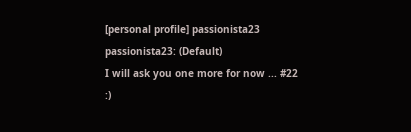[personal profile] passionista23
passionista23: (Default)
I will ask you one more for now ... #22 :)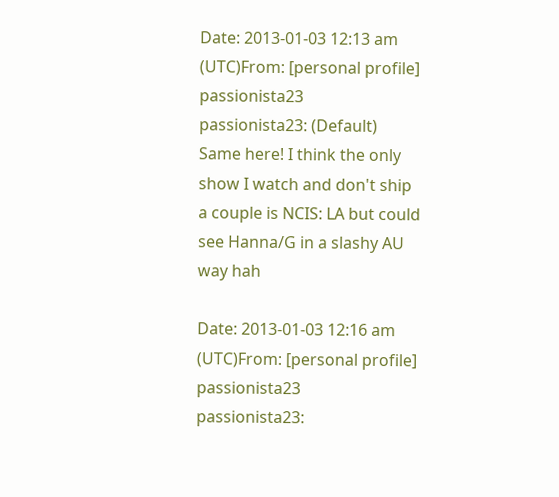Date: 2013-01-03 12:13 am (UTC)From: [personal profile] passionista23
passionista23: (Default)
Same here! I think the only show I watch and don't ship a couple is NCIS: LA but could see Hanna/G in a slashy AU way hah

Date: 2013-01-03 12:16 am (UTC)From: [personal profile] passionista23
passionista23: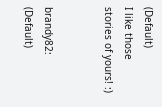(Default)
I like those stories of yours! :)


brandy82: (Default)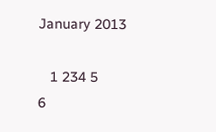January 2013

   1 234 5
6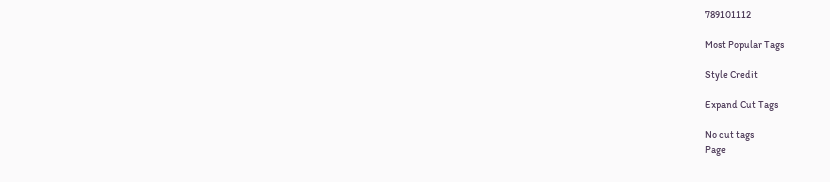789101112

Most Popular Tags

Style Credit

Expand Cut Tags

No cut tags
Page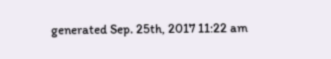generated Sep. 25th, 2017 11:22 am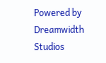Powered by Dreamwidth Studios